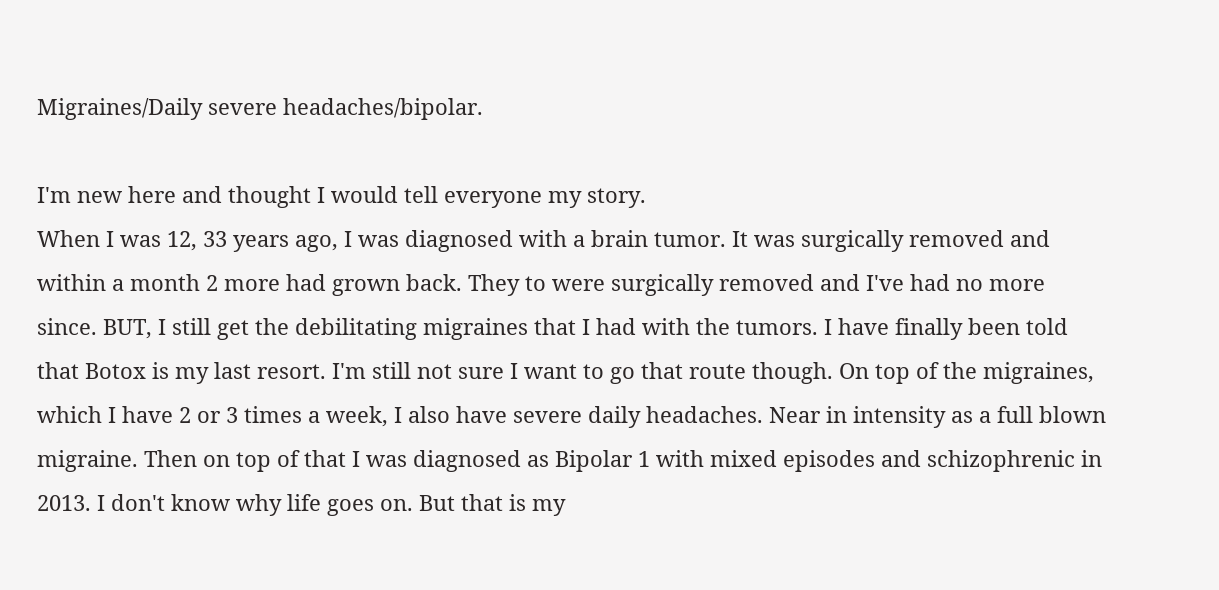Migraines/Daily severe headaches/bipolar.

I'm new here and thought I would tell everyone my story.
When I was 12, 33 years ago, I was diagnosed with a brain tumor. It was surgically removed and within a month 2 more had grown back. They to were surgically removed and I've had no more since. BUT, I still get the debilitating migraines that I had with the tumors. I have finally been told that Botox is my last resort. I'm still not sure I want to go that route though. On top of the migraines, which I have 2 or 3 times a week, I also have severe daily headaches. Near in intensity as a full blown migraine. Then on top of that I was diagnosed as Bipolar 1 with mixed episodes and schizophrenic in 2013. I don't know why life goes on. But that is my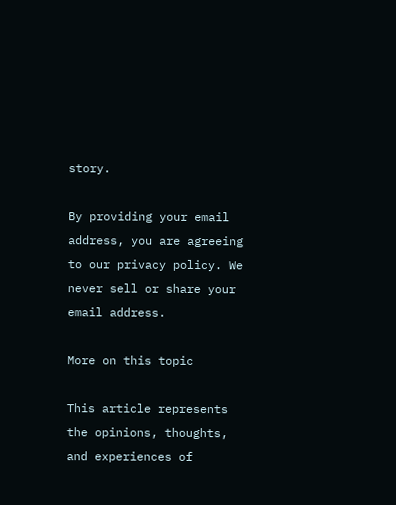story.

By providing your email address, you are agreeing to our privacy policy. We never sell or share your email address.

More on this topic

This article represents the opinions, thoughts, and experiences of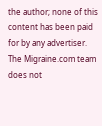the author; none of this content has been paid for by any advertiser. The Migraine.com team does not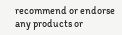recommend or endorse any products or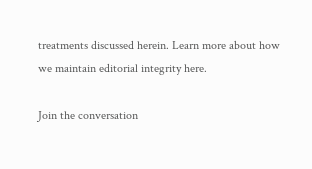treatments discussed herein. Learn more about how we maintain editorial integrity here.

Join the conversation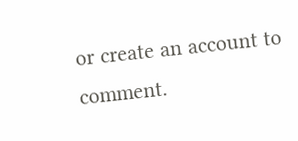or create an account to comment.